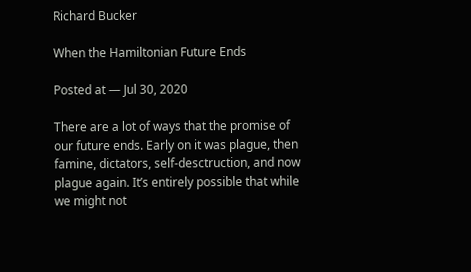Richard Bucker

When the Hamiltonian Future Ends

Posted at — Jul 30, 2020

There are a lot of ways that the promise of our future ends. Early on it was plague, then famine, dictators, self-desctruction, and now plague again. It’s entirely possible that while we might not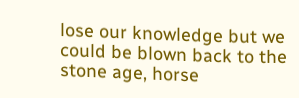lose our knowledge but we could be blown back to the stone age, horse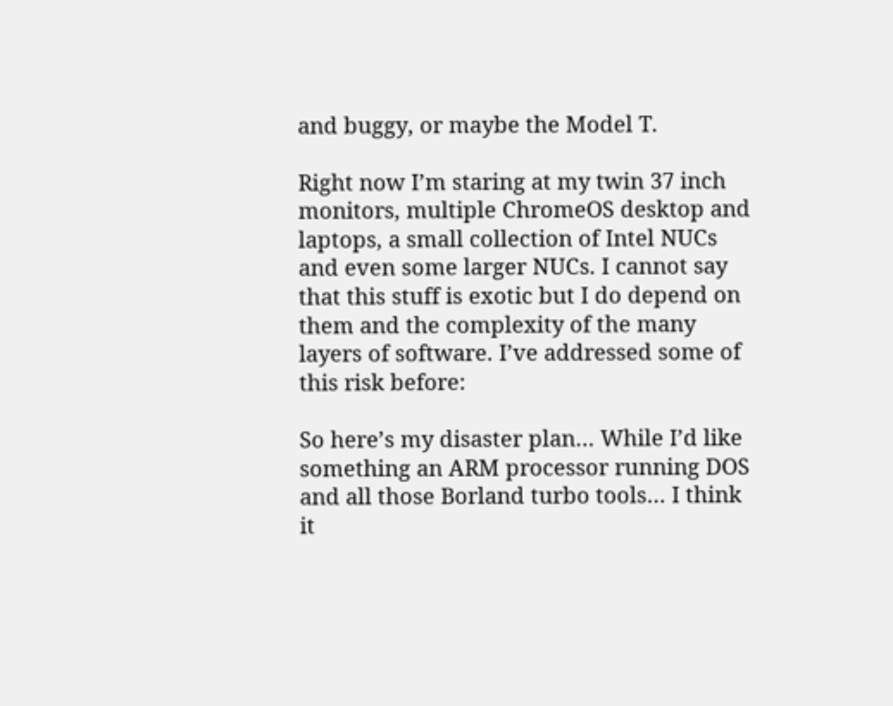and buggy, or maybe the Model T.

Right now I’m staring at my twin 37 inch monitors, multiple ChromeOS desktop and laptops, a small collection of Intel NUCs and even some larger NUCs. I cannot say that this stuff is exotic but I do depend on them and the complexity of the many layers of software. I’ve addressed some of this risk before:

So here’s my disaster plan… While I’d like something an ARM processor running DOS and all those Borland turbo tools… I think it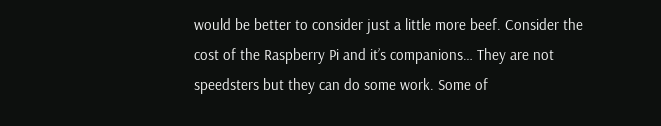would be better to consider just a little more beef. Consider the cost of the Raspberry Pi and it’s companions… They are not speedsters but they can do some work. Some of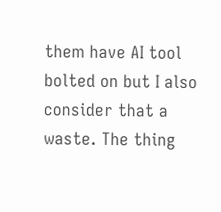them have AI tool bolted on but I also consider that a waste. The thing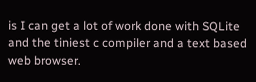is I can get a lot of work done with SQLite and the tiniest c compiler and a text based web browser.